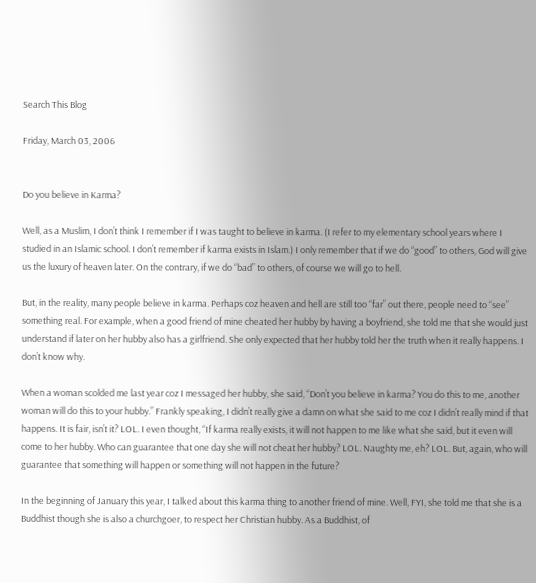Search This Blog

Friday, March 03, 2006


Do you believe in Karma?

Well, as a Muslim, I don’t think I remember if I was taught to believe in karma. (I refer to my elementary school years where I studied in an Islamic school. I don’t remember if karma exists in Islam.) I only remember that if we do “good” to others, God will give us the luxury of heaven later. On the contrary, if we do “bad” to others, of course we will go to hell.

But, in the reality, many people believe in karma. Perhaps coz heaven and hell are still too “far” out there, people need to “see” something real. For example, when a good friend of mine cheated her hubby by having a boyfriend, she told me that she would just understand if later on her hubby also has a girlfriend. She only expected that her hubby told her the truth when it really happens. I don’t know why.

When a woman scolded me last year coz I messaged her hubby, she said, “Don’t you believe in karma? You do this to me, another woman will do this to your hubby.” Frankly speaking, I didn’t really give a damn on what she said to me coz I didn’t really mind if that happens. It is fair, isn’t it? LOL. I even thought, “If karma really exists, it will not happen to me like what she said, but it even will come to her hubby. Who can guarantee that one day she will not cheat her hubby? LOL. Naughty me, eh? LOL. But, again, who will guarantee that something will happen or something will not happen in the future?

In the beginning of January this year, I talked about this karma thing to another friend of mine. Well, FYI, she told me that she is a Buddhist though she is also a churchgoer, to respect her Christian hubby. As a Buddhist, of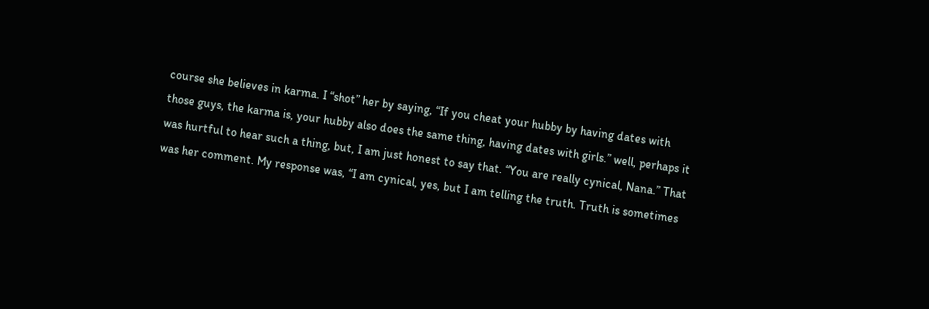course she believes in karma. I “shot” her by saying, “If you cheat your hubby by having dates with those guys, the karma is, your hubby also does the same thing, having dates with girls.” well, perhaps it was hurtful to hear such a thing, but, I am just honest to say that. “You are really cynical, Nana.” That was her comment. My response was, “I am cynical, yes, but I am telling the truth. Truth is sometimes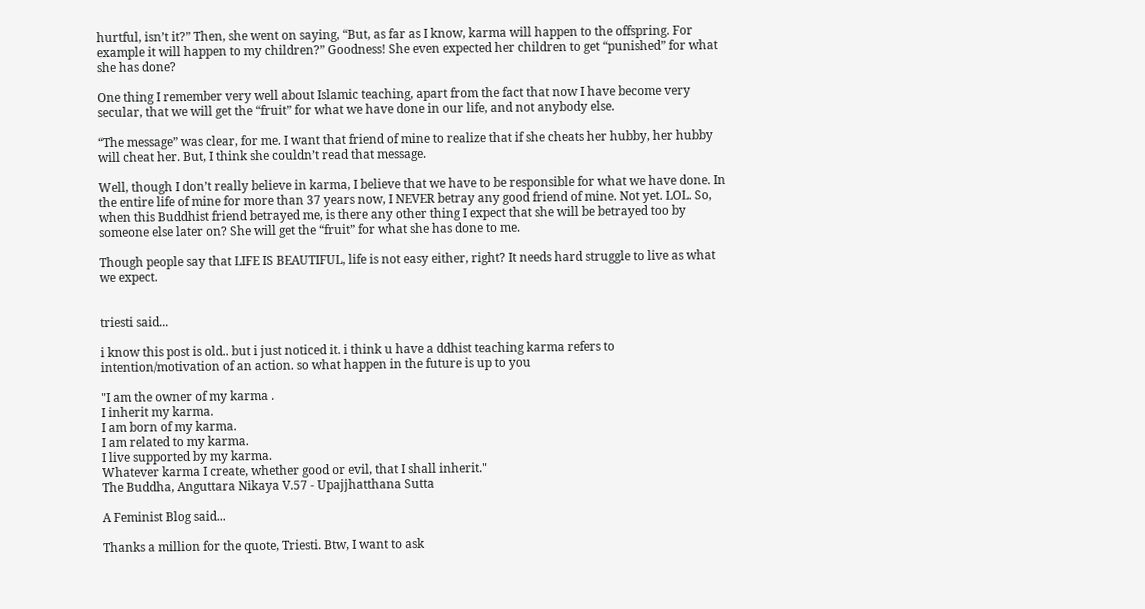hurtful, isn’t it?” Then, she went on saying, “But, as far as I know, karma will happen to the offspring. For example it will happen to my children?” Goodness! She even expected her children to get “punished” for what she has done?

One thing I remember very well about Islamic teaching, apart from the fact that now I have become very secular, that we will get the “fruit” for what we have done in our life, and not anybody else.

“The message” was clear, for me. I want that friend of mine to realize that if she cheats her hubby, her hubby will cheat her. But, I think she couldn’t read that message.

Well, though I don’t really believe in karma, I believe that we have to be responsible for what we have done. In the entire life of mine for more than 37 years now, I NEVER betray any good friend of mine. Not yet. LOL. So, when this Buddhist friend betrayed me, is there any other thing I expect that she will be betrayed too by someone else later on? She will get the “fruit” for what she has done to me.

Though people say that LIFE IS BEAUTIFUL, life is not easy either, right? It needs hard struggle to live as what we expect.


triesti said...

i know this post is old.. but i just noticed it. i think u have a ddhist teaching karma refers to intention/motivation of an action. so what happen in the future is up to you

"I am the owner of my karma .
I inherit my karma.
I am born of my karma.
I am related to my karma.
I live supported by my karma.
Whatever karma I create, whether good or evil, that I shall inherit."
The Buddha, Anguttara Nikaya V.57 - Upajjhatthana Sutta

A Feminist Blog said...

Thanks a million for the quote, Triesti. Btw, I want to ask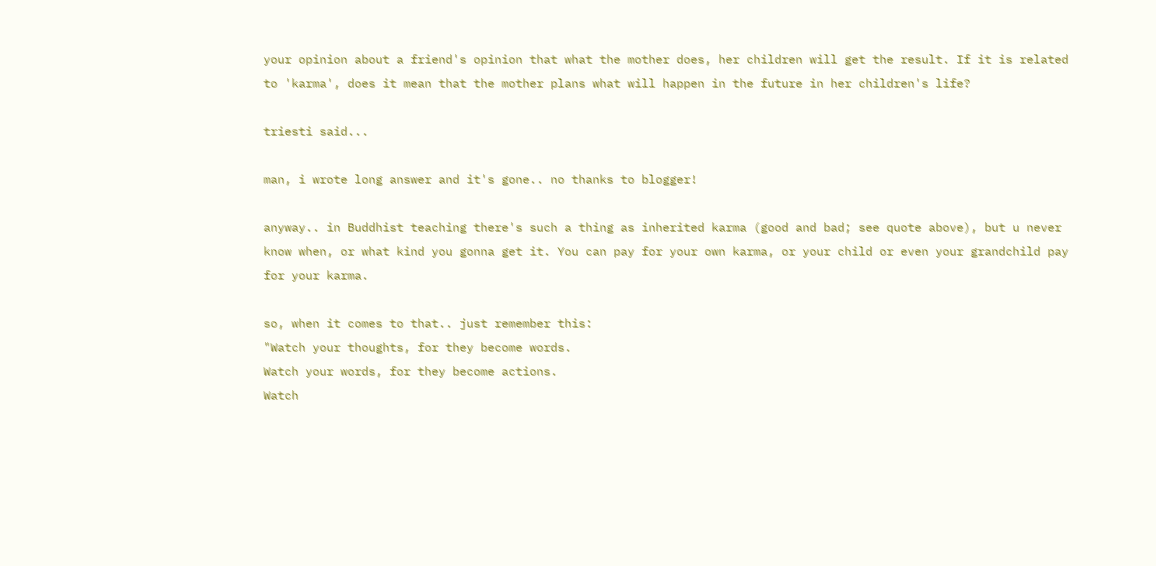your opinion about a friend's opinion that what the mother does, her children will get the result. If it is related to 'karma', does it mean that the mother plans what will happen in the future in her children's life?

triesti said...

man, i wrote long answer and it's gone.. no thanks to blogger!

anyway.. in Buddhist teaching there's such a thing as inherited karma (good and bad; see quote above), but u never know when, or what kind you gonna get it. You can pay for your own karma, or your child or even your grandchild pay for your karma.

so, when it comes to that.. just remember this:
"Watch your thoughts, for they become words.
Watch your words, for they become actions.
Watch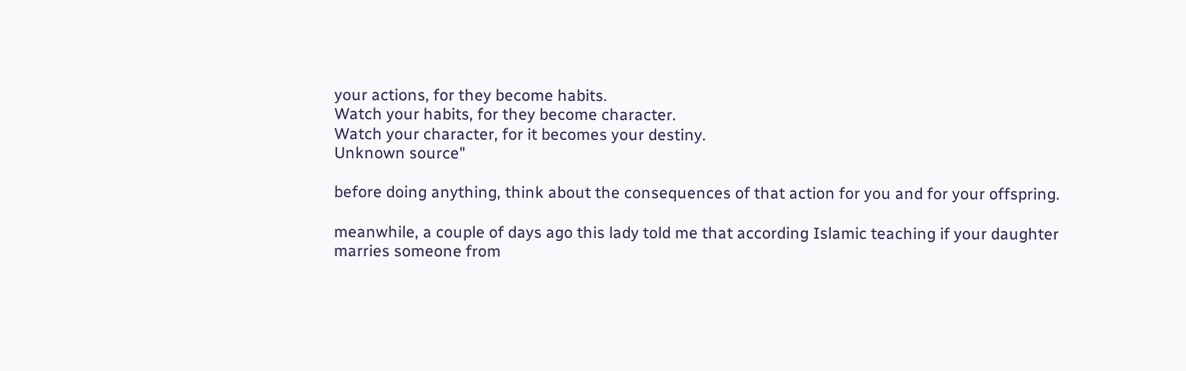your actions, for they become habits.
Watch your habits, for they become character.
Watch your character, for it becomes your destiny.
Unknown source"

before doing anything, think about the consequences of that action for you and for your offspring.

meanwhile, a couple of days ago this lady told me that according Islamic teaching if your daughter marries someone from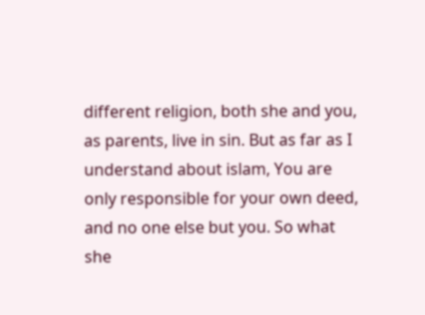different religion, both she and you, as parents, live in sin. But as far as I understand about islam, You are only responsible for your own deed, and no one else but you. So what she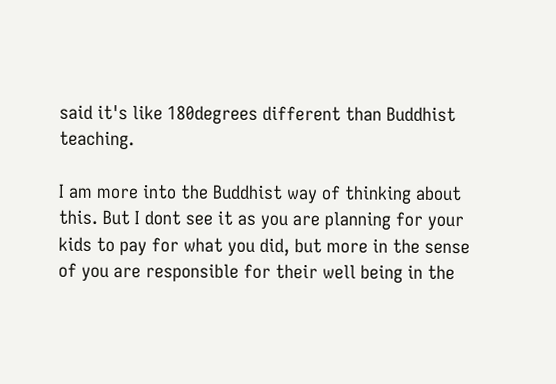said it's like 180degrees different than Buddhist teaching.

I am more into the Buddhist way of thinking about this. But I dont see it as you are planning for your kids to pay for what you did, but more in the sense of you are responsible for their well being in the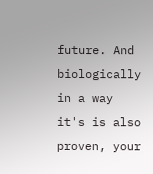future. And biologically in a way it's is also proven, your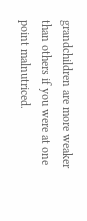grandchildren are more weaker than others if you were at one point malnutriced.